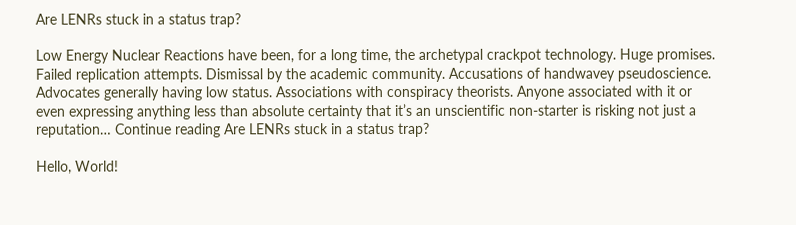Are LENRs stuck in a status trap?

Low Energy Nuclear Reactions have been, for a long time, the archetypal crackpot technology. Huge promises. Failed replication attempts. Dismissal by the academic community. Accusations of handwavey pseudoscience. Advocates generally having low status. Associations with conspiracy theorists. Anyone associated with it or even expressing anything less than absolute certainty that it’s an unscientific non-starter is risking not just a reputation… Continue reading Are LENRs stuck in a status trap?

Hello, World!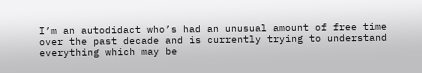I’m an autodidact who’s had an unusual amount of free time over the past decade and is currently trying to understand everything which may be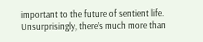important to the future of sentient life. Unsurprisingly, there’s much more than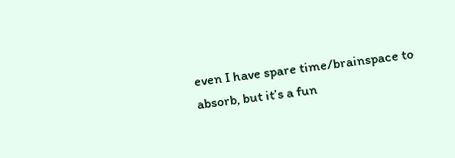even I have spare time/brainspace to absorb, but it’s a fun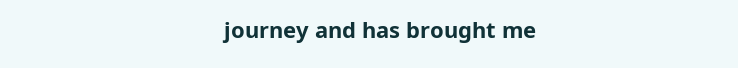journey and has brought me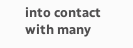into contact with many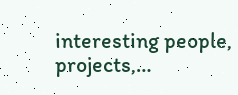interesting people, projects,…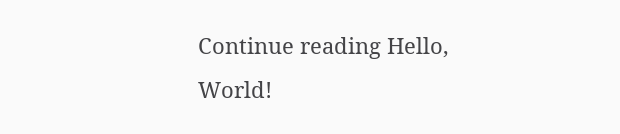Continue reading Hello, World!